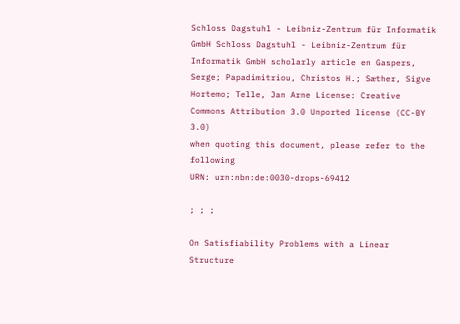Schloss Dagstuhl - Leibniz-Zentrum für Informatik GmbH Schloss Dagstuhl - Leibniz-Zentrum für Informatik GmbH scholarly article en Gaspers, Serge; Papadimitriou, Christos H.; Sæther, Sigve Hortemo; Telle, Jan Arne License: Creative Commons Attribution 3.0 Unported license (CC-BY 3.0)
when quoting this document, please refer to the following
URN: urn:nbn:de:0030-drops-69412

; ; ;

On Satisfiability Problems with a Linear Structure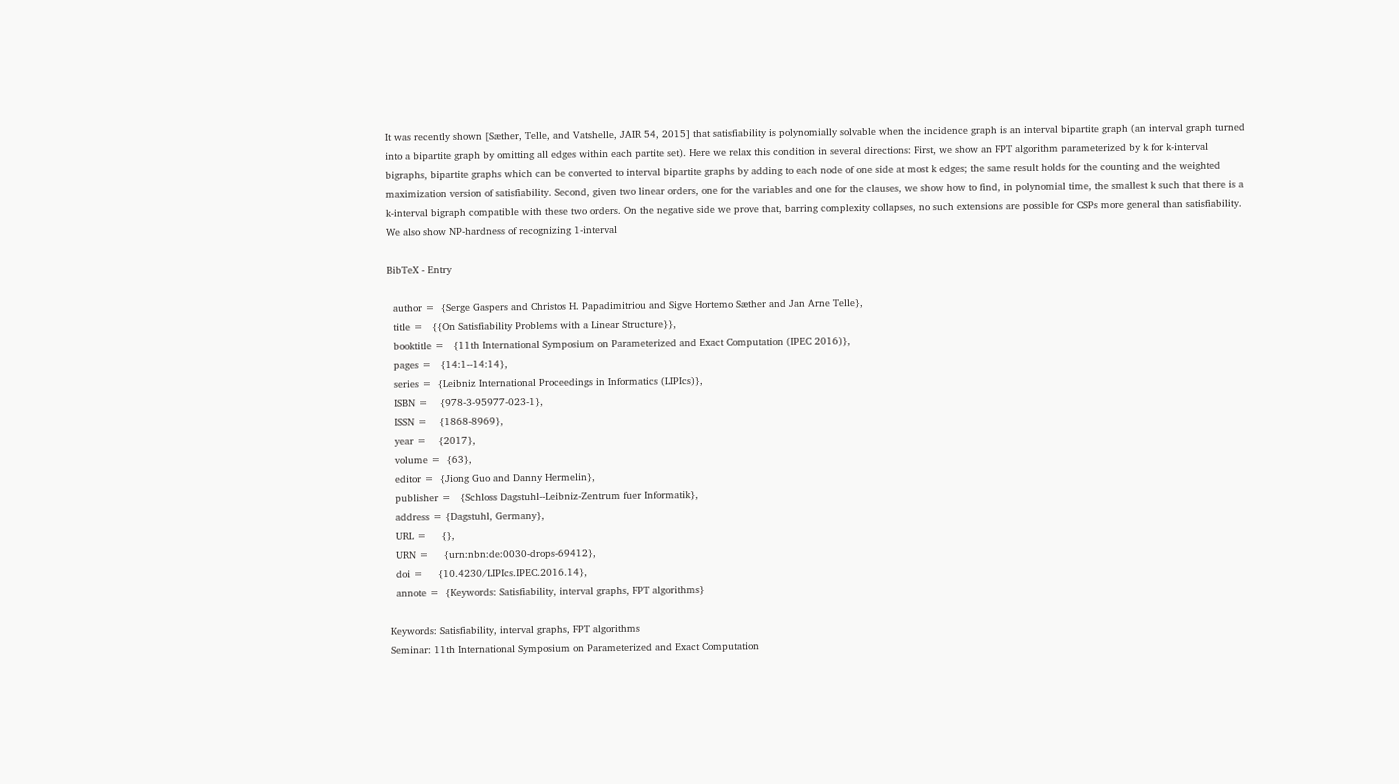It was recently shown [Sæther, Telle, and Vatshelle, JAIR 54, 2015] that satisfiability is polynomially solvable when the incidence graph is an interval bipartite graph (an interval graph turned into a bipartite graph by omitting all edges within each partite set). Here we relax this condition in several directions: First, we show an FPT algorithm parameterized by k for k-interval bigraphs, bipartite graphs which can be converted to interval bipartite graphs by adding to each node of one side at most k edges; the same result holds for the counting and the weighted maximization version of satisfiability. Second, given two linear orders, one for the variables and one for the clauses, we show how to find, in polynomial time, the smallest k such that there is a k-interval bigraph compatible with these two orders. On the negative side we prove that, barring complexity collapses, no such extensions are possible for CSPs more general than satisfiability. We also show NP-hardness of recognizing 1-interval

BibTeX - Entry

  author =  {Serge Gaspers and Christos H. Papadimitriou and Sigve Hortemo Sæther and Jan Arne Telle},
  title =   {{On Satisfiability Problems with a Linear Structure}},
  booktitle =   {11th International Symposium on Parameterized and Exact Computation (IPEC 2016)},
  pages =   {14:1--14:14},
  series =  {Leibniz International Proceedings in Informatics (LIPIcs)},
  ISBN =    {978-3-95977-023-1},
  ISSN =    {1868-8969},
  year =    {2017},
  volume =  {63},
  editor =  {Jiong Guo and Danny Hermelin},
  publisher =   {Schloss Dagstuhl--Leibniz-Zentrum fuer Informatik},
  address = {Dagstuhl, Germany},
  URL =     {},
  URN =     {urn:nbn:de:0030-drops-69412},
  doi =     {10.4230/LIPIcs.IPEC.2016.14},
  annote =  {Keywords: Satisfiability, interval graphs, FPT algorithms}

Keywords: Satisfiability, interval graphs, FPT algorithms
Seminar: 11th International Symposium on Parameterized and Exact Computation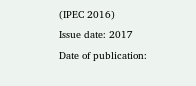(IPEC 2016)
Issue date: 2017
Date of publication: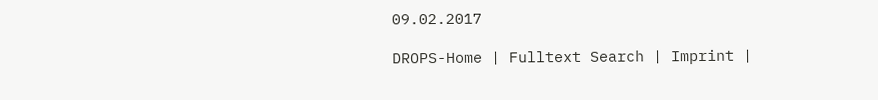09.02.2017

DROPS-Home | Fulltext Search | Imprint |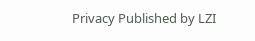Privacy Published by LZI